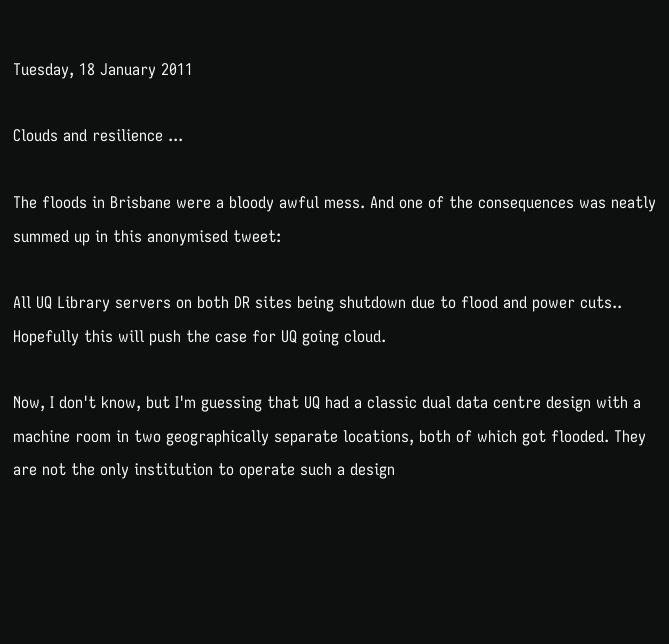Tuesday, 18 January 2011

Clouds and resilience ...

The floods in Brisbane were a bloody awful mess. And one of the consequences was neatly summed up in this anonymised tweet:

All UQ Library servers on both DR sites being shutdown due to flood and power cuts.. Hopefully this will push the case for UQ going cloud.

Now, I don't know, but I'm guessing that UQ had a classic dual data centre design with a machine room in two geographically separate locations, both of which got flooded. They are not the only institution to operate such a design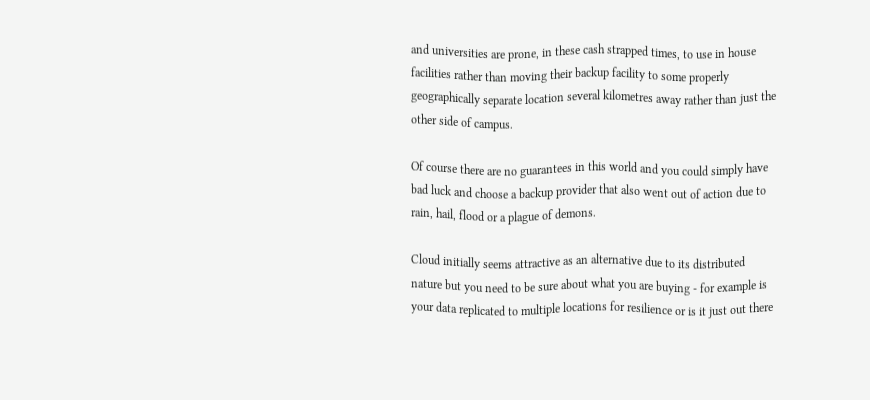and universities are prone, in these cash strapped times, to use in house facilities rather than moving their backup facility to some properly geographically separate location several kilometres away rather than just the other side of campus.

Of course there are no guarantees in this world and you could simply have bad luck and choose a backup provider that also went out of action due to rain, hail, flood or a plague of demons.

Cloud initially seems attractive as an alternative due to its distributed nature but you need to be sure about what you are buying - for example is your data replicated to multiple locations for resilience or is it just out there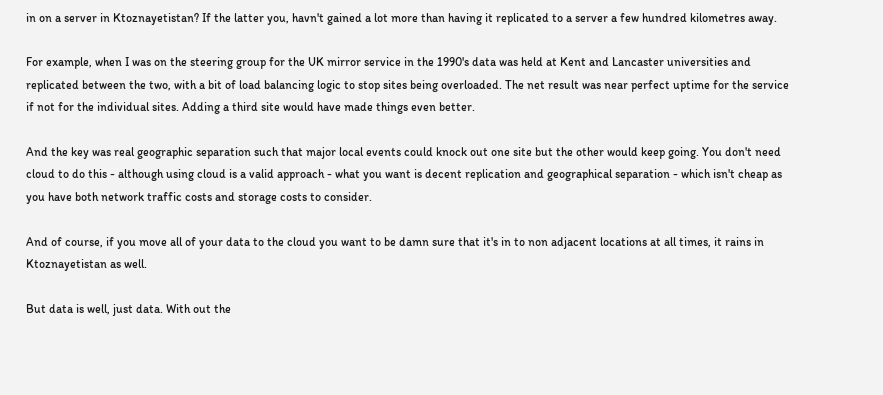in on a server in Ktoznayetistan? If the latter you, havn't gained a lot more than having it replicated to a server a few hundred kilometres away.

For example, when I was on the steering group for the UK mirror service in the 1990's data was held at Kent and Lancaster universities and replicated between the two, with a bit of load balancing logic to stop sites being overloaded. The net result was near perfect uptime for the service if not for the individual sites. Adding a third site would have made things even better.

And the key was real geographic separation such that major local events could knock out one site but the other would keep going. You don't need cloud to do this - although using cloud is a valid approach - what you want is decent replication and geographical separation - which isn't cheap as you have both network traffic costs and storage costs to consider.

And of course, if you move all of your data to the cloud you want to be damn sure that it's in to non adjacent locations at all times, it rains in Ktoznayetistan as well.

But data is well, just data. With out the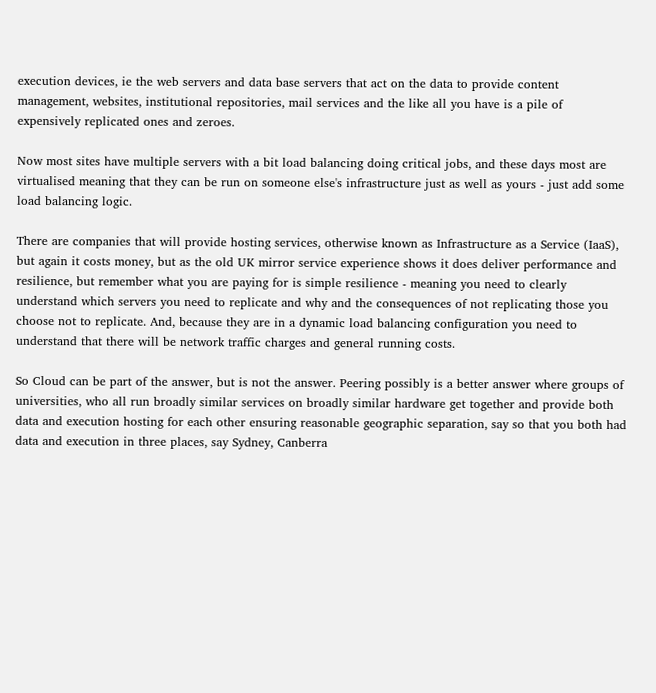execution devices, ie the web servers and data base servers that act on the data to provide content management, websites, institutional repositories, mail services and the like all you have is a pile of expensively replicated ones and zeroes.

Now most sites have multiple servers with a bit load balancing doing critical jobs, and these days most are virtualised meaning that they can be run on someone else's infrastructure just as well as yours - just add some load balancing logic.

There are companies that will provide hosting services, otherwise known as Infrastructure as a Service (IaaS), but again it costs money, but as the old UK mirror service experience shows it does deliver performance and resilience, but remember what you are paying for is simple resilience - meaning you need to clearly understand which servers you need to replicate and why and the consequences of not replicating those you choose not to replicate. And, because they are in a dynamic load balancing configuration you need to understand that there will be network traffic charges and general running costs.

So Cloud can be part of the answer, but is not the answer. Peering possibly is a better answer where groups of universities, who all run broadly similar services on broadly similar hardware get together and provide both data and execution hosting for each other ensuring reasonable geographic separation, say so that you both had data and execution in three places, say Sydney, Canberra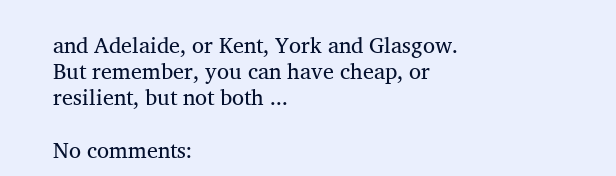and Adelaide, or Kent, York and Glasgow. But remember, you can have cheap, or resilient, but not both ...

No comments: